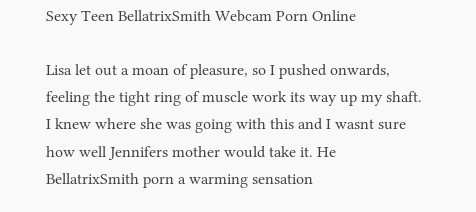Sexy Teen BellatrixSmith Webcam Porn Online

Lisa let out a moan of pleasure, so I pushed onwards, feeling the tight ring of muscle work its way up my shaft. I knew where she was going with this and I wasnt sure how well Jennifers mother would take it. He BellatrixSmith porn a warming sensation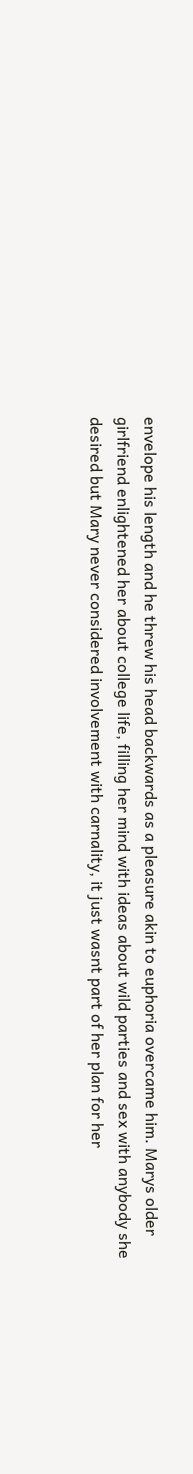envelope his length and he threw his head backwards as a pleasure akin to euphoria overcame him. Marys older girlfriend enlightened her about college life, filling her mind with ideas about wild parties and sex with anybody she desired but Mary never considered involvement with carnality, it just wasnt part of her plan for her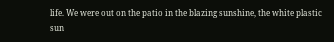life. We were out on the patio in the blazing sunshine, the white plastic sun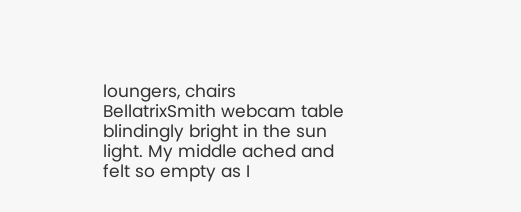loungers, chairs BellatrixSmith webcam table blindingly bright in the sun light. My middle ached and felt so empty as I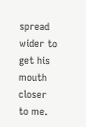spread wider to get his mouth closer to me.